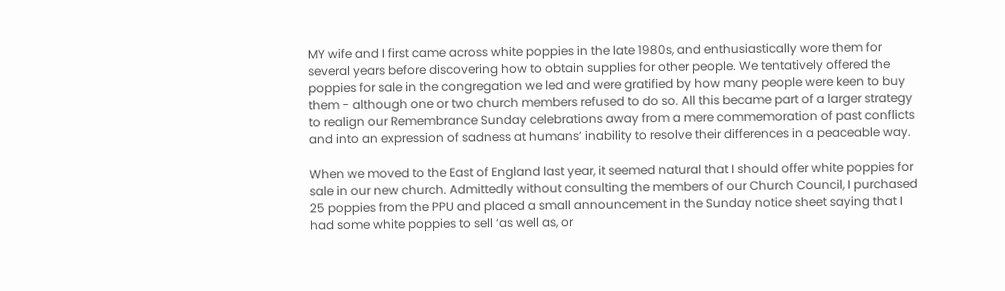MY wife and I first came across white poppies in the late 1980s, and enthusiastically wore them for several years before discovering how to obtain supplies for other people. We tentatively offered the poppies for sale in the congregation we led and were gratified by how many people were keen to buy them - although one or two church members refused to do so. All this became part of a larger strategy to realign our Remembrance Sunday celebrations away from a mere commemoration of past conflicts and into an expression of sadness at humans’ inability to resolve their differences in a peaceable way.

When we moved to the East of England last year, it seemed natural that I should offer white poppies for sale in our new church. Admittedly without consulting the members of our Church Council, I purchased 25 poppies from the PPU and placed a small announcement in the Sunday notice sheet saying that I had some white poppies to sell ‘as well as, or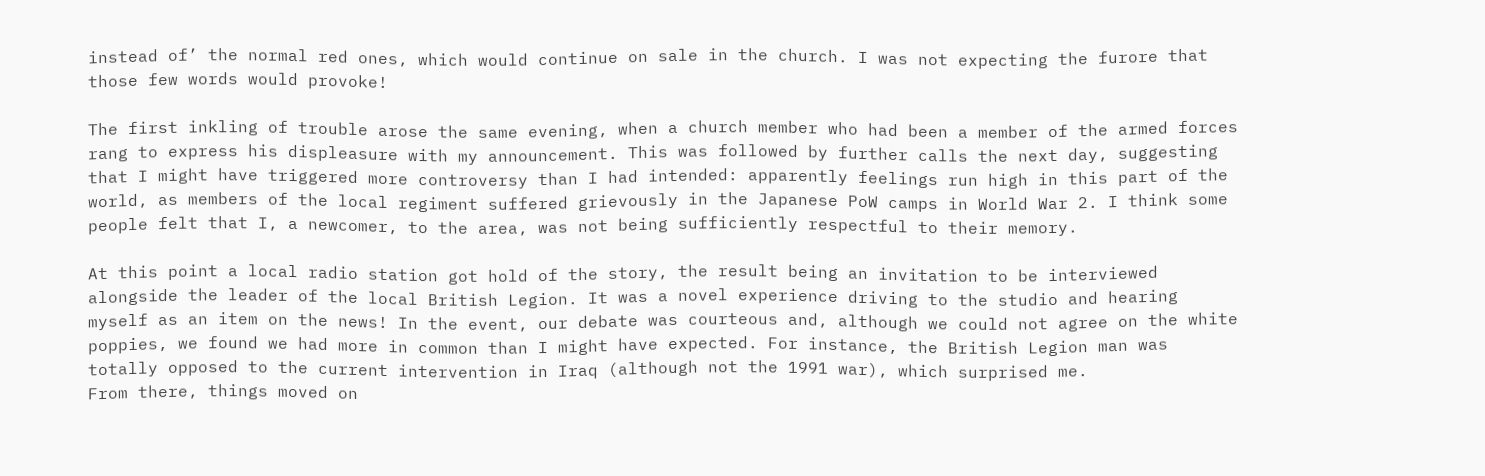instead of’ the normal red ones, which would continue on sale in the church. I was not expecting the furore that those few words would provoke!

The first inkling of trouble arose the same evening, when a church member who had been a member of the armed forces rang to express his displeasure with my announcement. This was followed by further calls the next day, suggesting that I might have triggered more controversy than I had intended: apparently feelings run high in this part of the world, as members of the local regiment suffered grievously in the Japanese PoW camps in World War 2. I think some people felt that I, a newcomer, to the area, was not being sufficiently respectful to their memory.

At this point a local radio station got hold of the story, the result being an invitation to be interviewed alongside the leader of the local British Legion. It was a novel experience driving to the studio and hearing myself as an item on the news! In the event, our debate was courteous and, although we could not agree on the white poppies, we found we had more in common than I might have expected. For instance, the British Legion man was totally opposed to the current intervention in Iraq (although not the 1991 war), which surprised me.
From there, things moved on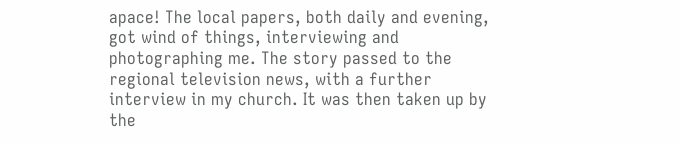apace! The local papers, both daily and evening, got wind of things, interviewing and photographing me. The story passed to the regional television news, with a further interview in my church. It was then taken up by the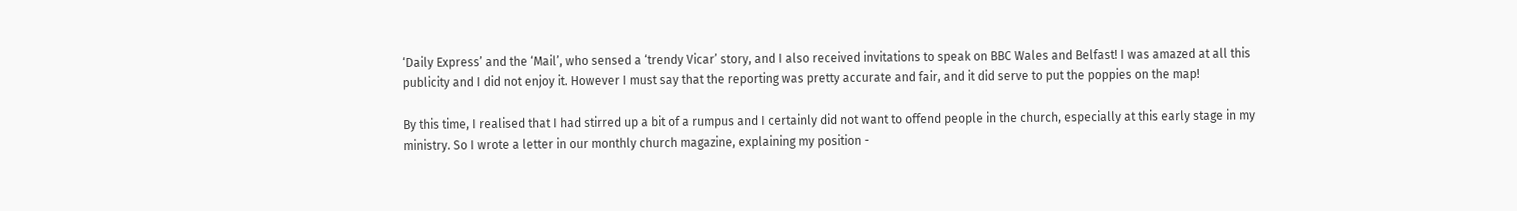‘Daily Express’ and the ‘Mail’, who sensed a ‘trendy Vicar’ story, and I also received invitations to speak on BBC Wales and Belfast! I was amazed at all this publicity and I did not enjoy it. However I must say that the reporting was pretty accurate and fair, and it did serve to put the poppies on the map!

By this time, I realised that I had stirred up a bit of a rumpus and I certainly did not want to offend people in the church, especially at this early stage in my ministry. So I wrote a letter in our monthly church magazine, explaining my position -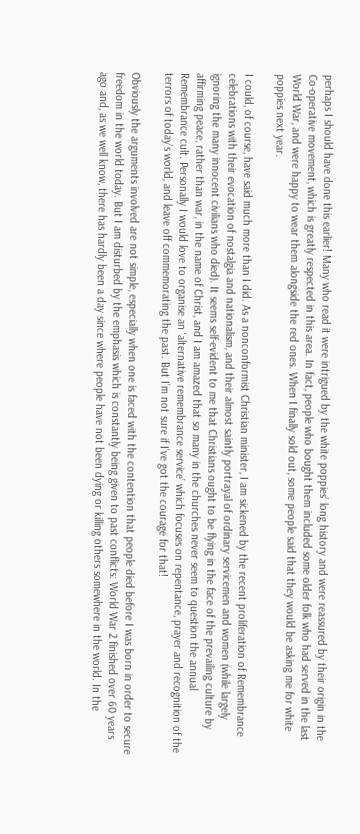perhaps I should have done this earlier! Many who read it were intrigued by the white poppies’ long history and were reassured by their origin in the Co-operative movement, which is greatly respected in this area. In fact, people who bought them included some older folk who had served in the last World War, and were happy to wear them alongside the red ones. When I finally sold out, some people said that they would be asking me for white poppies next year.

I could, of course, have said much more than I did. As a nonconformist Christian minister, I am sickened by the recent proliferation of Remembrance celebrations with their evocation of nostalgia and nationalism, and their almost saintly portrayal of ordinary servicemen and women (while largely ignoring the many innocent civilians who died). It seems self-evident to me that Christians ought to be flying in the face of the prevailing culture by affirming peace, rather than war, in the name of Christ, and I am amazed that so many in the churches never seem to question the annual Remembrance cult. Personally I would love to organise an ‘alternative remembrance service’ which focuses on repentance, prayer and recognition of the terrors of today’s world, and leave off commemorating the past. But I’m not sure if I’ve got the courage for that!

Obviously the arguments involved are not simple, especially when one is faced with the contention that people died before I was born in order to secure freedom in the world today. But I am disturbed by the emphasis which is constantly being given to past conflicts: World War 2 finished over 60 years ago and, as we well know, there has hardly been a day since where people have not been dying or killing others somewhere in the world. In the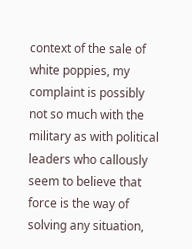context of the sale of white poppies, my complaint is possibly not so much with the military as with political leaders who callously seem to believe that force is the way of solving any situation,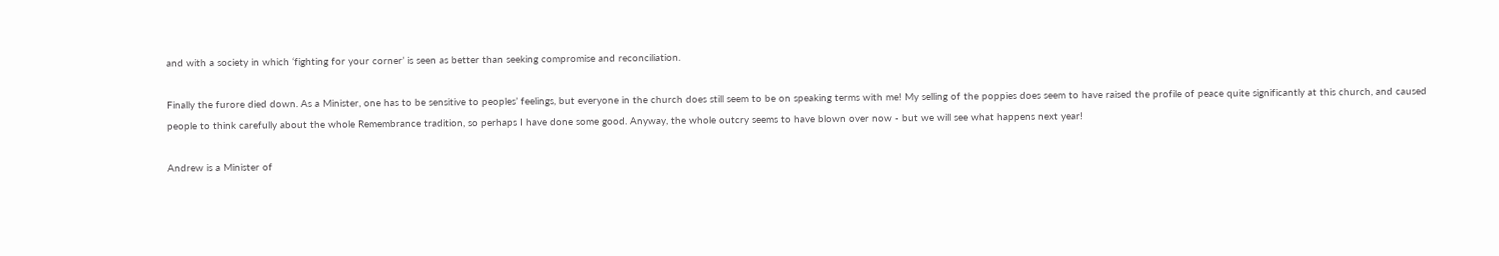and with a society in which ‘fighting for your corner’ is seen as better than seeking compromise and reconciliation.

Finally the furore died down. As a Minister, one has to be sensitive to peoples’ feelings, but everyone in the church does still seem to be on speaking terms with me! My selling of the poppies does seem to have raised the profile of peace quite significantly at this church, and caused people to think carefully about the whole Remembrance tradition, so perhaps I have done some good. Anyway, the whole outcry seems to have blown over now - but we will see what happens next year!

Andrew is a Minister of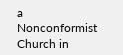a Nonconformist Church in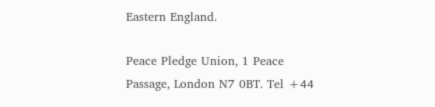Eastern England.

Peace Pledge Union, 1 Peace Passage, London N7 0BT. Tel +44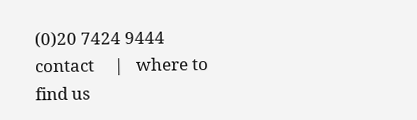(0)20 7424 9444   contact     |   where to find us